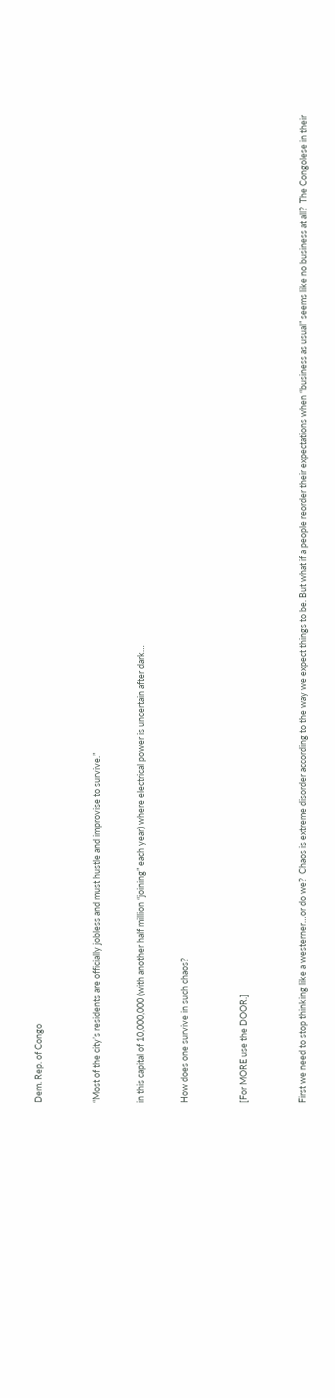Dem. Rep. of Congo



“Most of the city’s residents are officially jobless and must hustle and improvise to survive.”


in this capital of 10,000,000 (with another half million “joining” each year) where electrical power is uncertain after dark…


How does one survive in such chaos?



[For MORE use the DOOR.]



First we need to stop thinking like a westerner…or do we?  Chaos is extreme disorder according to the way we expect things to be. But what if a people reorder their expectations when “business as usual” seems like no business at all?  The Congolese in their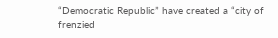“Democratic Republic” have created a “city of frenzied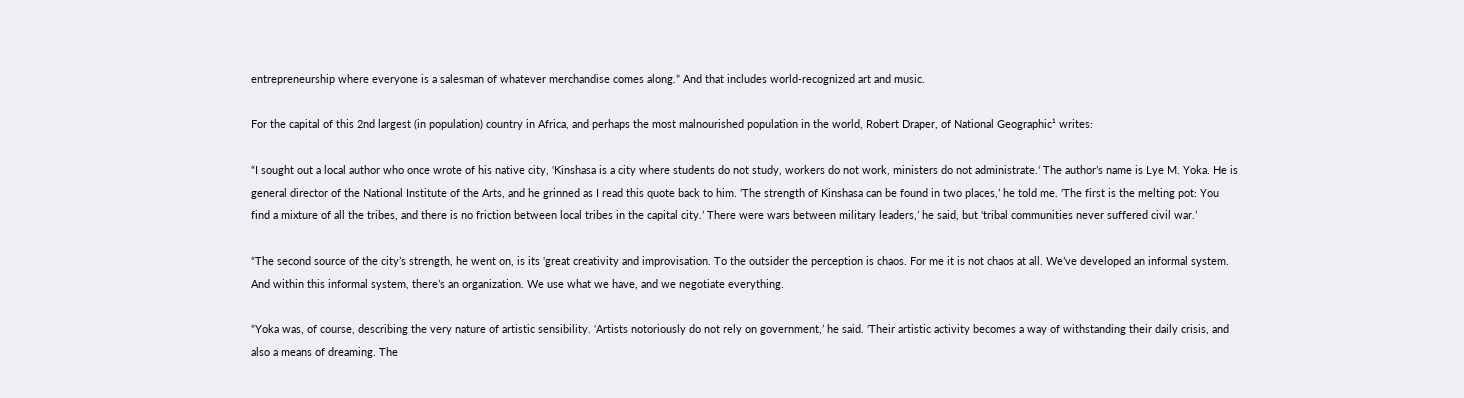entrepreneurship where everyone is a salesman of whatever merchandise comes along.” And that includes world-recognized art and music.

For the capital of this 2nd largest (in population) country in Africa, and perhaps the most malnourished population in the world, Robert Draper, of National Geographic¹ writes:

“I sought out a local author who once wrote of his native city, ‘Kinshasa is a city where students do not study, workers do not work, ministers do not administrate.‘ The author’s name is Lye M. Yoka. He is general director of the National Institute of the Arts, and he grinned as I read this quote back to him. ‘The strength of Kinshasa can be found in two places,’ he told me. ‘The first is the melting pot: You find a mixture of all the tribes, and there is no friction between local tribes in the capital city.’ There were wars between military leaders,’ he said, but ‘tribal communities never suffered civil war.’

“The second source of the city’s strength, he went on, is its ‘great creativity and improvisation. To the outsider the perception is chaos. For me it is not chaos at all. We’ve developed an informal system. And within this informal system, there’s an organization. We use what we have, and we negotiate everything.

“Yoka was, of course, describing the very nature of artistic sensibility. ‘Artists notoriously do not rely on government,’ he said. ‘Their artistic activity becomes a way of withstanding their daily crisis, and also a means of dreaming. The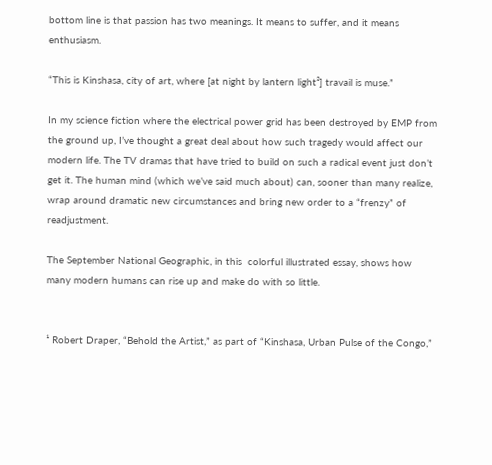bottom line is that passion has two meanings. It means to suffer, and it means enthusiasm.

“This is Kinshasa, city of art, where [at night by lantern light²] travail is muse.”

In my science fiction where the electrical power grid has been destroyed by EMP from the ground up, I’ve thought a great deal about how such tragedy would affect our modern life. The TV dramas that have tried to build on such a radical event just don’t get it. The human mind (which we’ve said much about) can, sooner than many realize, wrap around dramatic new circumstances and bring new order to a “frenzy” of readjustment.

The September National Geographic, in this  colorful illustrated essay, shows how many modern humans can rise up and make do with so little.


¹ Robert Draper, “Behold the Artist,” as part of “Kinshasa, Urban Pulse of the Congo,”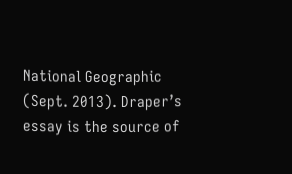National Geographic (Sept. 2013). Draper’s essay is the source of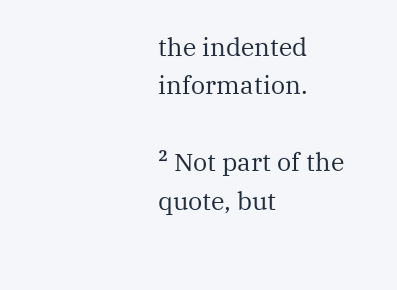the indented information.

² Not part of the quote, but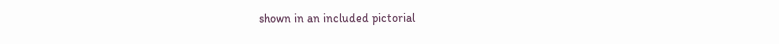shown in an included pictorial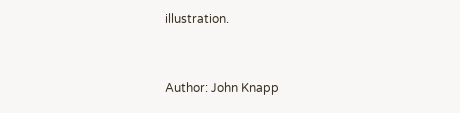illustration.



Author: John Knapp